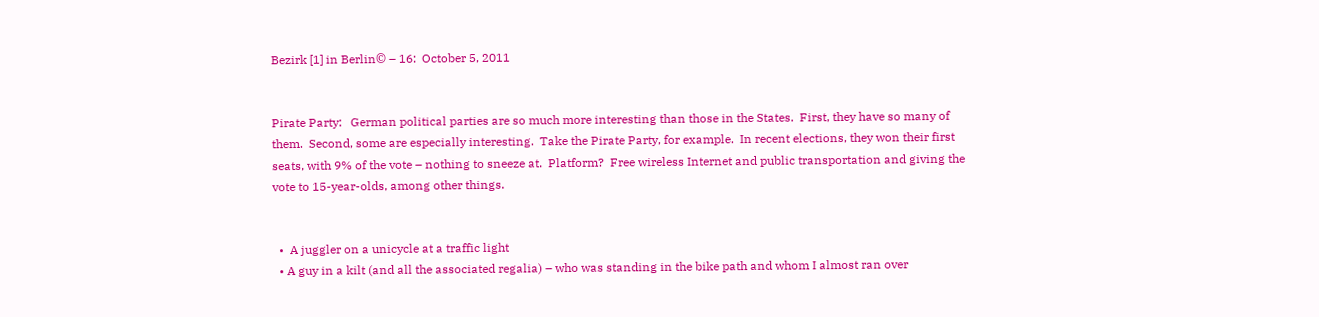Bezirk [1] in Berlin© – 16:  October 5, 2011


Pirate Party:   German political parties are so much more interesting than those in the States.  First, they have so many of them.  Second, some are especially interesting.  Take the Pirate Party, for example.  In recent elections, they won their first seats, with 9% of the vote – nothing to sneeze at.  Platform?  Free wireless Internet and public transportation and giving the vote to 15-year-olds, among other things.


  •  A juggler on a unicycle at a traffic light
  • A guy in a kilt (and all the associated regalia) – who was standing in the bike path and whom I almost ran over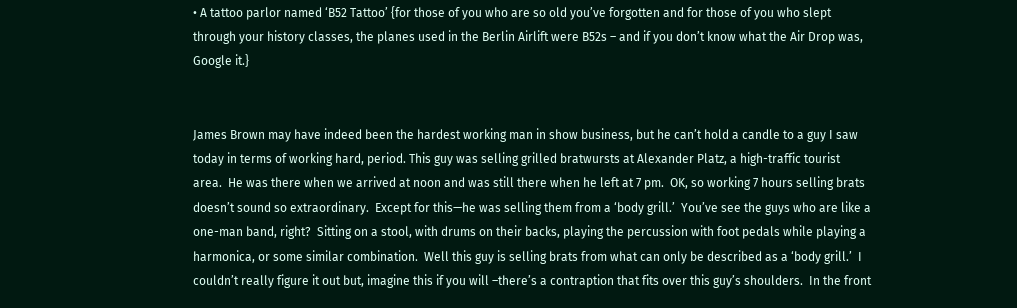• A tattoo parlor named ‘B52 Tattoo’ {for those of you who are so old you’ve forgotten and for those of you who slept through your history classes, the planes used in the Berlin Airlift were B52s – and if you don’t know what the Air Drop was, Google it.}


James Brown may have indeed been the hardest working man in show business, but he can’t hold a candle to a guy I saw today in terms of working hard, period. This guy was selling grilled bratwursts at Alexander Platz, a high-traffic tourist area.  He was there when we arrived at noon and was still there when he left at 7 pm.  OK, so working 7 hours selling brats doesn’t sound so extraordinary.  Except for this—he was selling them from a ‘body grill.’  You’ve see the guys who are like a one-man band, right?  Sitting on a stool, with drums on their backs, playing the percussion with foot pedals while playing a harmonica, or some similar combination.  Well this guy is selling brats from what can only be described as a ‘body grill.’  I couldn’t really figure it out but, imagine this if you will –there’s a contraption that fits over this guy’s shoulders.  In the front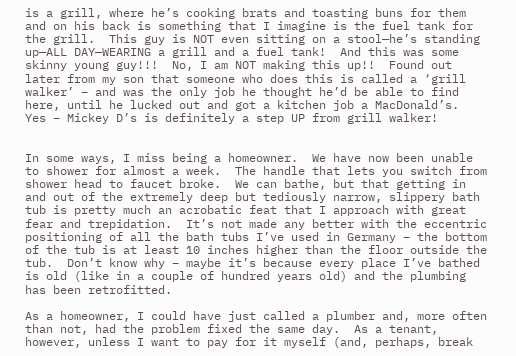is a grill, where he’s cooking brats and toasting buns for them and on his back is something that I imagine is the fuel tank for the grill.  This guy is NOT even sitting on a stool—he’s standing up—ALL DAY—WEARING a grill and a fuel tank!  And this was some skinny young guy!!!  No, I am NOT making this up!!  Found out later from my son that someone who does this is called a ‘grill walker’ – and was the only job he thought he’d be able to find here, until he lucked out and got a kitchen job a MacDonald’s.  Yes – Mickey D’s is definitely a step UP from grill walker!


In some ways, I miss being a homeowner.  We have now been unable to shower for almost a week.  The handle that lets you switch from shower head to faucet broke.  We can bathe, but that getting in and out of the extremely deep but tediously narrow, slippery bath tub is pretty much an acrobatic feat that I approach with great fear and trepidation.  It’s not made any better with the eccentric positioning of all the bath tubs I’ve used in Germany – the bottom of the tub is at least 10 inches higher than the floor outside the tub.  Don’t know why – maybe it’s because every place I’ve bathed is old (like in a couple of hundred years old) and the plumbing has been retrofitted.

As a homeowner, I could have just called a plumber and, more often than not, had the problem fixed the same day.  As a tenant, however, unless I want to pay for it myself (and, perhaps, break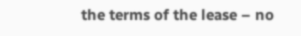the terms of the lease – no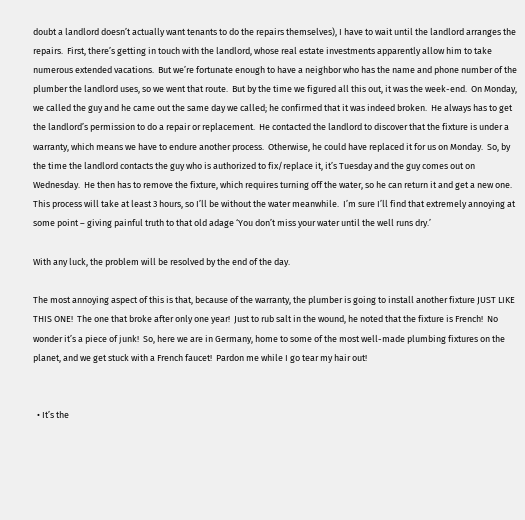doubt a landlord doesn’t actually want tenants to do the repairs themselves), I have to wait until the landlord arranges the repairs.  First, there’s getting in touch with the landlord, whose real estate investments apparently allow him to take numerous extended vacations.  But we’re fortunate enough to have a neighbor who has the name and phone number of the plumber the landlord uses, so we went that route.  But by the time we figured all this out, it was the week-end.  On Monday, we called the guy and he came out the same day we called; he confirmed that it was indeed broken.  He always has to get the landlord’s permission to do a repair or replacement.  He contacted the landlord to discover that the fixture is under a warranty, which means we have to endure another process.  Otherwise, he could have replaced it for us on Monday.  So, by the time the landlord contacts the guy who is authorized to fix/replace it, it’s Tuesday and the guy comes out on Wednesday.  He then has to remove the fixture, which requires turning off the water, so he can return it and get a new one.  This process will take at least 3 hours, so I’ll be without the water meanwhile.  I’m sure I’ll find that extremely annoying at some point – giving painful truth to that old adage ‘You don’t miss your water until the well runs dry.’

With any luck, the problem will be resolved by the end of the day.

The most annoying aspect of this is that, because of the warranty, the plumber is going to install another fixture JUST LIKE THIS ONE!  The one that broke after only one year!  Just to rub salt in the wound, he noted that the fixture is French!  No wonder it’s a piece of junk!  So, here we are in Germany, home to some of the most well-made plumbing fixtures on the planet, and we get stuck with a French faucet!  Pardon me while I go tear my hair out!


  • It’s the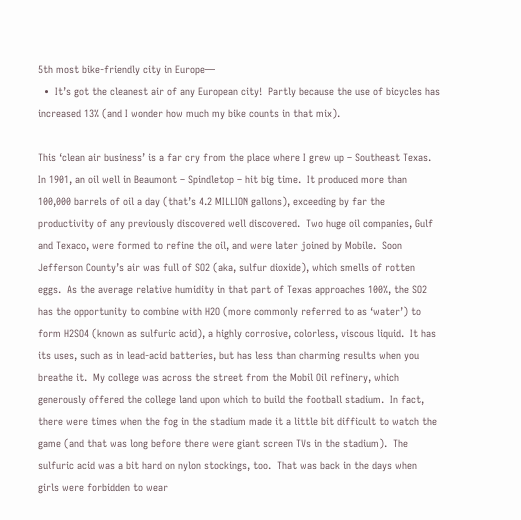5th most bike-friendly city in Europe—
  •  It’s got the cleanest air of any European city!  Partly because the use of bicycles has increased 13% (and I wonder how much my bike counts in that mix).

This ‘clean air business’ is a far cry from the place where I grew up – Southeast Texas.  In 1901, an oil well in Beaumont – Spindletop – hit big time.  It produced more than 100,000 barrels of oil a day (that’s 4.2 MILLION gallons), exceeding by far the productivity of any previously discovered well discovered.  Two huge oil companies, Gulf and Texaco, were formed to refine the oil, and were later joined by Mobile.  Soon Jefferson County’s air was full of SO2 (aka, sulfur dioxide), which smells of rotten eggs.  As the average relative humidity in that part of Texas approaches 100%, the SO2 has the opportunity to combine with H2O (more commonly referred to as ‘water’) to form H2SO4 (known as sulfuric acid), a highly corrosive, colorless, viscous liquid.  It has its uses, such as in lead-acid batteries, but has less than charming results when you breathe it.  My college was across the street from the Mobil Oil refinery, which generously offered the college land upon which to build the football stadium.  In fact, there were times when the fog in the stadium made it a little bit difficult to watch the game (and that was long before there were giant screen TVs in the stadium).  The sulfuric acid was a bit hard on nylon stockings, too.  That was back in the days when girls were forbidden to wear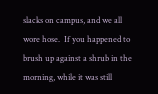slacks on campus, and we all wore hose.  If you happened to brush up against a shrub in the morning, while it was still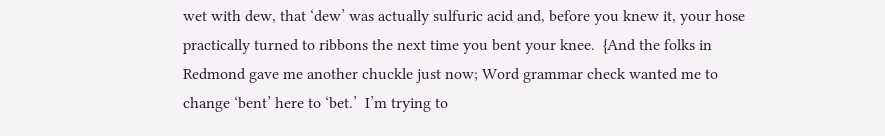wet with dew, that ‘dew’ was actually sulfuric acid and, before you knew it, your hose practically turned to ribbons the next time you bent your knee.  {And the folks in Redmond gave me another chuckle just now; Word grammar check wanted me to change ‘bent’ here to ‘bet.’  I’m trying to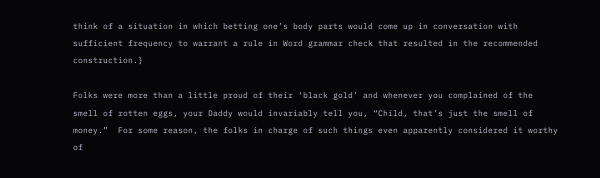think of a situation in which betting one’s body parts would come up in conversation with sufficient frequency to warrant a rule in Word grammar check that resulted in the recommended construction.}

Folks were more than a little proud of their ‘black gold’ and whenever you complained of the smell of rotten eggs, your Daddy would invariably tell you, “Child, that’s just the smell of money.”  For some reason, the folks in charge of such things even apparently considered it worthy of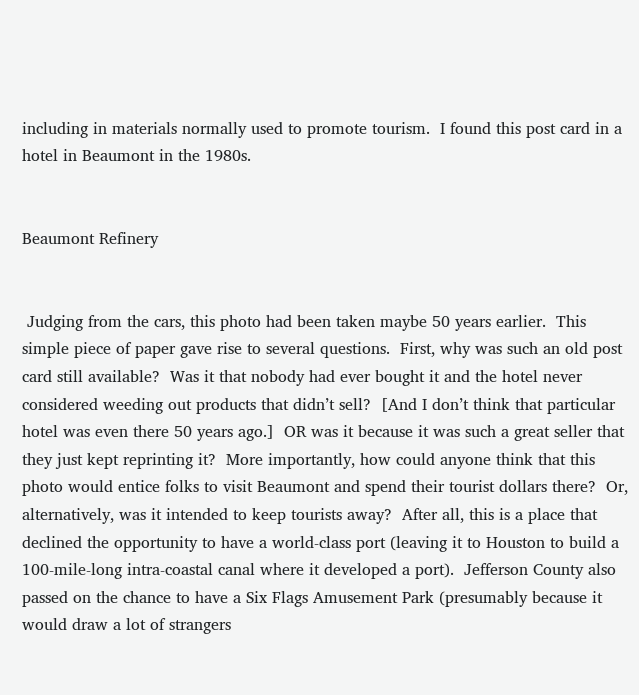including in materials normally used to promote tourism.  I found this post card in a hotel in Beaumont in the 1980s.


Beaumont Refinery


 Judging from the cars, this photo had been taken maybe 50 years earlier.  This simple piece of paper gave rise to several questions.  First, why was such an old post card still available?  Was it that nobody had ever bought it and the hotel never considered weeding out products that didn’t sell?  [And I don’t think that particular hotel was even there 50 years ago.]  OR was it because it was such a great seller that they just kept reprinting it?  More importantly, how could anyone think that this photo would entice folks to visit Beaumont and spend their tourist dollars there?  Or, alternatively, was it intended to keep tourists away?  After all, this is a place that declined the opportunity to have a world-class port (leaving it to Houston to build a 100-mile-long intra-coastal canal where it developed a port).  Jefferson County also passed on the chance to have a Six Flags Amusement Park (presumably because it would draw a lot of strangers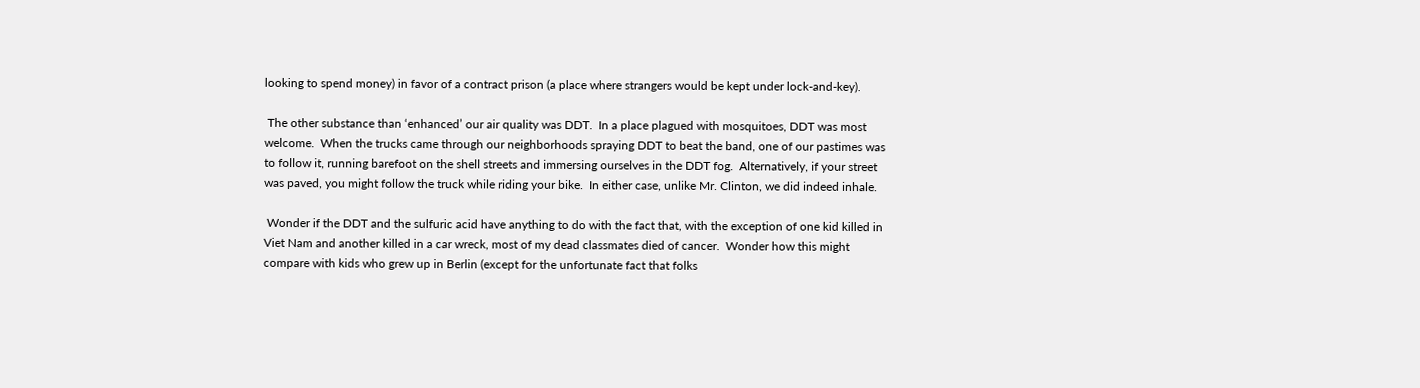looking to spend money) in favor of a contract prison (a place where strangers would be kept under lock-and-key).

 The other substance than ‘enhanced’ our air quality was DDT.  In a place plagued with mosquitoes, DDT was most welcome.  When the trucks came through our neighborhoods spraying DDT to beat the band, one of our pastimes was to follow it, running barefoot on the shell streets and immersing ourselves in the DDT fog.  Alternatively, if your street was paved, you might follow the truck while riding your bike.  In either case, unlike Mr. Clinton, we did indeed inhale.

 Wonder if the DDT and the sulfuric acid have anything to do with the fact that, with the exception of one kid killed in Viet Nam and another killed in a car wreck, most of my dead classmates died of cancer.  Wonder how this might compare with kids who grew up in Berlin (except for the unfortunate fact that folks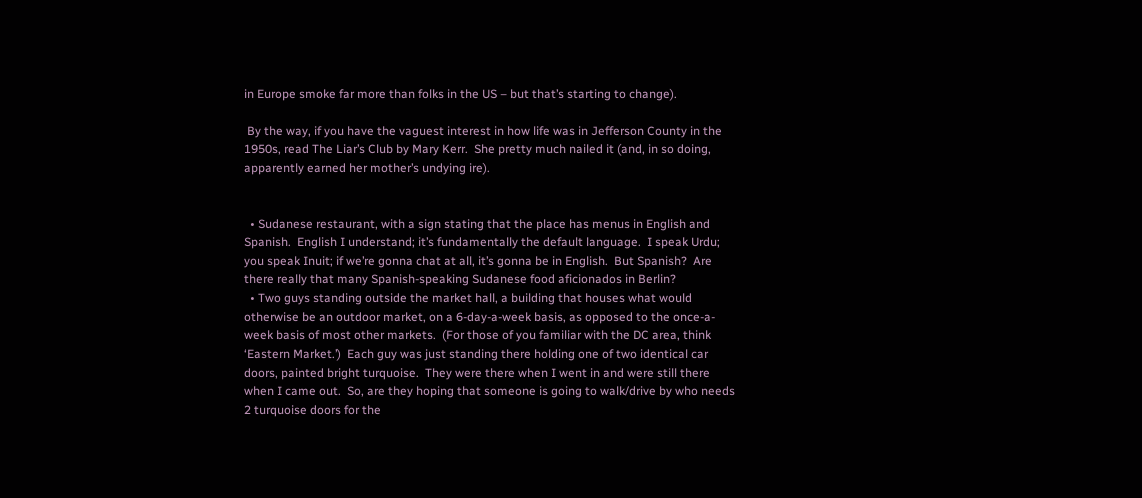in Europe smoke far more than folks in the US – but that’s starting to change).

 By the way, if you have the vaguest interest in how life was in Jefferson County in the 1950s, read The Liar’s Club by Mary Kerr.  She pretty much nailed it (and, in so doing, apparently earned her mother’s undying ire).


  • Sudanese restaurant, with a sign stating that the place has menus in English and Spanish.  English I understand; it’s fundamentally the default language.  I speak Urdu; you speak Inuit; if we’re gonna chat at all, it’s gonna be in English.  But Spanish?  Are there really that many Spanish-speaking Sudanese food aficionados in Berlin?
  • Two guys standing outside the market hall, a building that houses what would otherwise be an outdoor market, on a 6-day-a-week basis, as opposed to the once-a-week basis of most other markets.  (For those of you familiar with the DC area, think ‘Eastern Market.’)  Each guy was just standing there holding one of two identical car doors, painted bright turquoise.  They were there when I went in and were still there when I came out.  So, are they hoping that someone is going to walk/drive by who needs 2 turquoise doors for the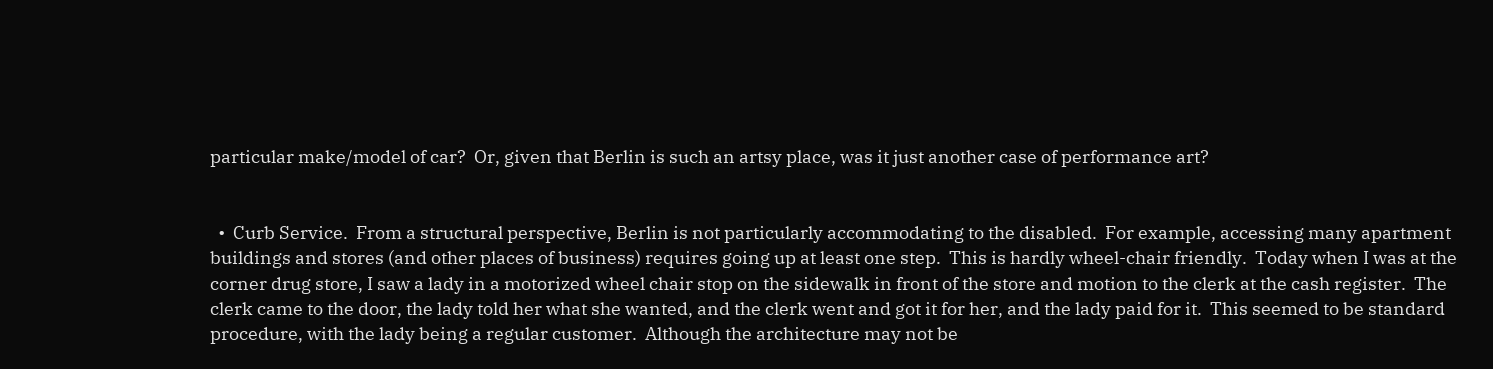particular make/model of car?  Or, given that Berlin is such an artsy place, was it just another case of performance art?


  •  Curb Service.  From a structural perspective, Berlin is not particularly accommodating to the disabled.  For example, accessing many apartment buildings and stores (and other places of business) requires going up at least one step.  This is hardly wheel-chair friendly.  Today when I was at the corner drug store, I saw a lady in a motorized wheel chair stop on the sidewalk in front of the store and motion to the clerk at the cash register.  The clerk came to the door, the lady told her what she wanted, and the clerk went and got it for her, and the lady paid for it.  This seemed to be standard procedure, with the lady being a regular customer.  Although the architecture may not be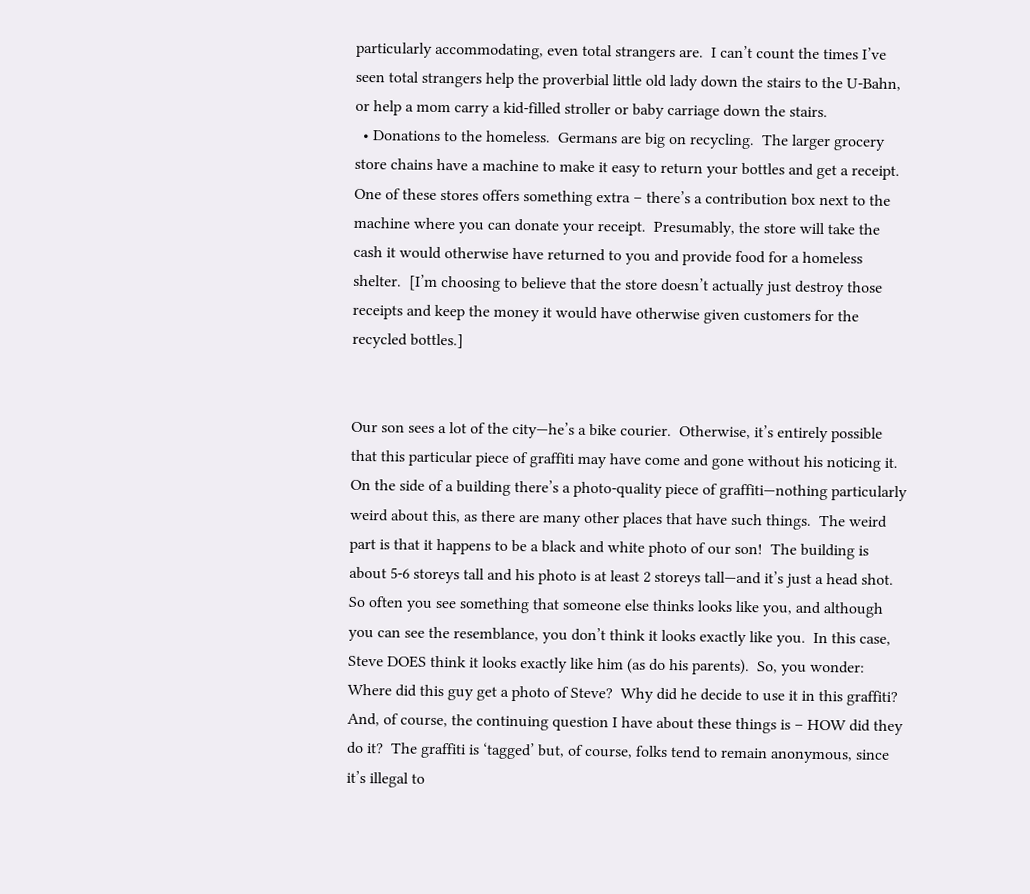particularly accommodating, even total strangers are.  I can’t count the times I’ve seen total strangers help the proverbial little old lady down the stairs to the U-Bahn, or help a mom carry a kid-filled stroller or baby carriage down the stairs.
  • Donations to the homeless.  Germans are big on recycling.  The larger grocery store chains have a machine to make it easy to return your bottles and get a receipt.  One of these stores offers something extra – there’s a contribution box next to the machine where you can donate your receipt.  Presumably, the store will take the cash it would otherwise have returned to you and provide food for a homeless shelter.  [I’m choosing to believe that the store doesn’t actually just destroy those receipts and keep the money it would have otherwise given customers for the recycled bottles.]


Our son sees a lot of the city—he’s a bike courier.  Otherwise, it’s entirely possible that this particular piece of graffiti may have come and gone without his noticing it.  On the side of a building there’s a photo-quality piece of graffiti—nothing particularly weird about this, as there are many other places that have such things.  The weird part is that it happens to be a black and white photo of our son!  The building is about 5-6 storeys tall and his photo is at least 2 storeys tall—and it’s just a head shot.  So often you see something that someone else thinks looks like you, and although you can see the resemblance, you don’t think it looks exactly like you.  In this case, Steve DOES think it looks exactly like him (as do his parents).  So, you wonder:  Where did this guy get a photo of Steve?  Why did he decide to use it in this graffiti?  And, of course, the continuing question I have about these things is – HOW did they do it?  The graffiti is ‘tagged’ but, of course, folks tend to remain anonymous, since it’s illegal to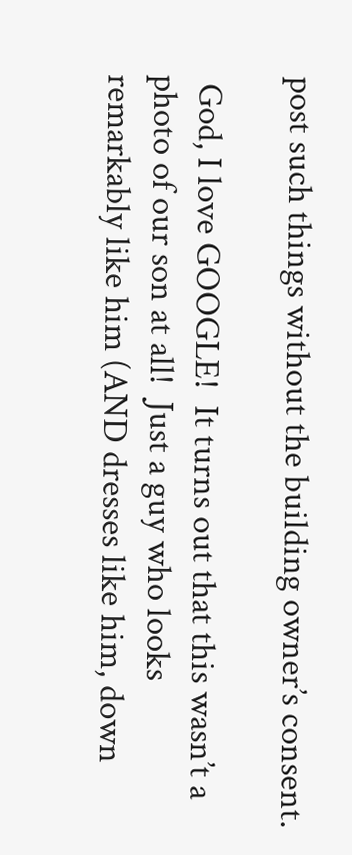post such things without the building owner’s consent.

 God, I love GOOGLE!  It turns out that this wasn’t a photo of our son at all!  Just a guy who looks remarkably like him (AND dresses like him, down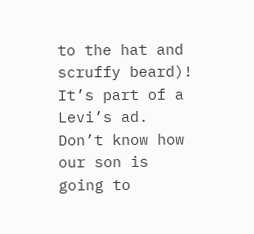to the hat and scruffy beard)!  It’s part of a Levi’s ad.  Don’t know how our son is going to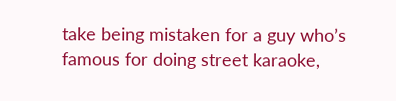take being mistaken for a guy who’s famous for doing street karaoke,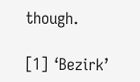though.

[1] ‘Bezirk’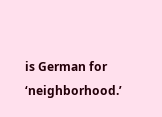is German for ‘neighborhood.’